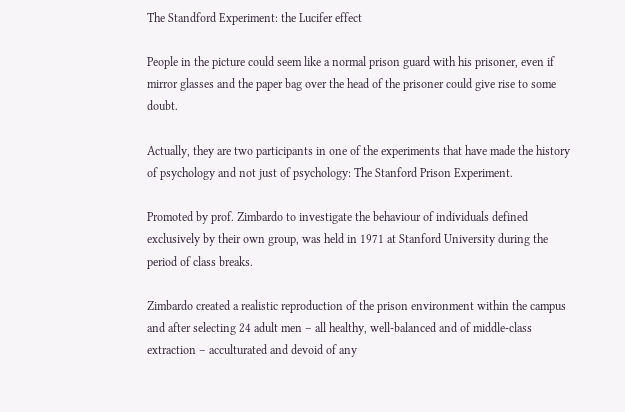The Standford Experiment: the Lucifer effect

People in the picture could seem like a normal prison guard with his prisoner, even if mirror glasses and the paper bag over the head of the prisoner could give rise to some doubt.

Actually, they are two participants in one of the experiments that have made the history of psychology and not just of psychology: The Stanford Prison Experiment.

Promoted by prof. Zimbardo to investigate the behaviour of individuals defined exclusively by their own group, was held in 1971 at Stanford University during the period of class breaks.

Zimbardo created a realistic reproduction of the prison environment within the campus and after selecting 24 adult men – all healthy, well-balanced and of middle-class extraction – acculturated and devoid of any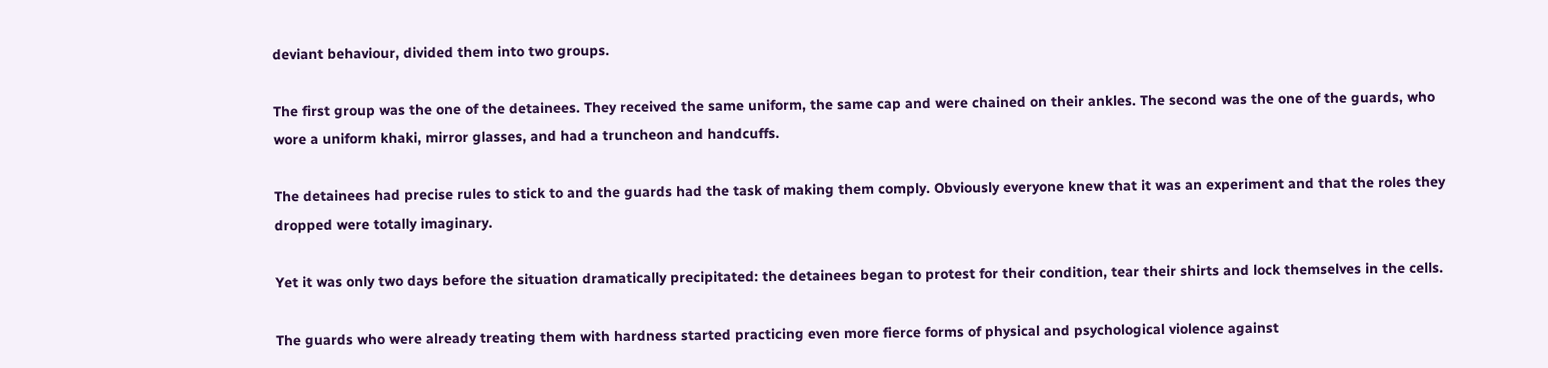deviant behaviour, divided them into two groups.

The first group was the one of the detainees. They received the same uniform, the same cap and were chained on their ankles. The second was the one of the guards, who wore a uniform khaki, mirror glasses, and had a truncheon and handcuffs.

The detainees had precise rules to stick to and the guards had the task of making them comply. Obviously everyone knew that it was an experiment and that the roles they dropped were totally imaginary.

Yet it was only two days before the situation dramatically precipitated: the detainees began to protest for their condition, tear their shirts and lock themselves in the cells.

The guards who were already treating them with hardness started practicing even more fierce forms of physical and psychological violence against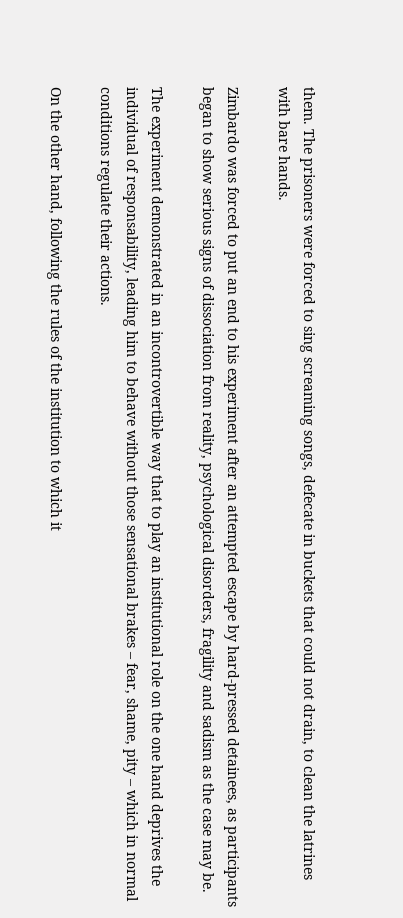them. The prisoners were forced to sing screaming songs, defecate in buckets that could not drain, to clean the latrines with bare hands.

Zimbardo was forced to put an end to his experiment after an attempted escape by hard-pressed detainees, as participants began to show serious signs of dissociation from reality, psychological disorders, fragility and sadism as the case may be.

The experiment demonstrated in an incontrovertible way that to play an institutional role on the one hand deprives the individual of responsability, leading him to behave without those sensational brakes – fear, shame, pity – which in normal conditions regulate their actions.

On the other hand, following the rules of the institution to which it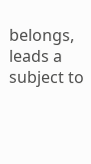belongs, leads a subject to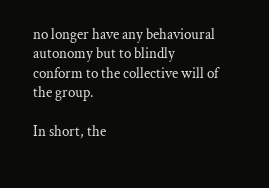no longer have any behavioural autonomy but to blindly conform to the collective will of the group.

In short, the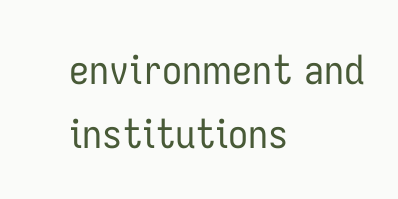environment and institutions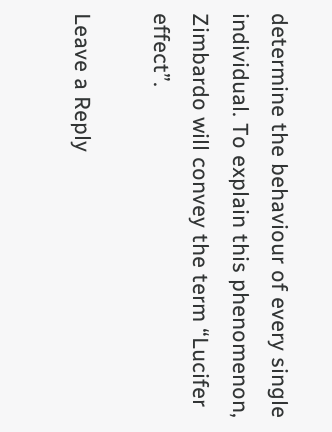determine the behaviour of every single individual. To explain this phenomenon, Zimbardo will convey the term “Lucifer effect”.

Leave a Reply